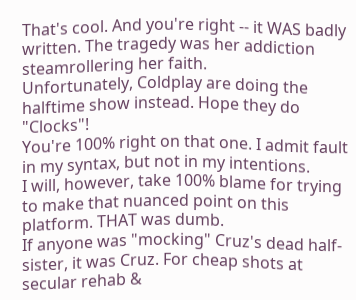That's cool. And you're right -- it WAS badly written. The tragedy was her addiction steamrollering her faith.
Unfortunately, Coldplay are doing the halftime show instead. Hope they do "Clocks"!
You're 100% right on that one. I admit fault in my syntax, but not in my intentions.
I will, however, take 100% blame for trying to make that nuanced point on this platform. THAT was dumb.
If anyone was "mocking" Cruz's dead half-sister, it was Cruz. For cheap shots at secular rehab &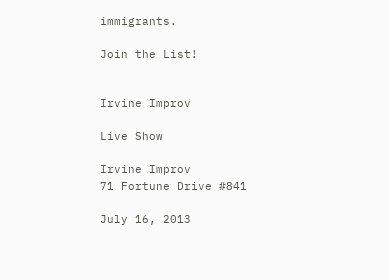immigrants.

Join the List!


Irvine Improv

Live Show

Irvine Improv
71 Fortune Drive #841

July 16, 2013